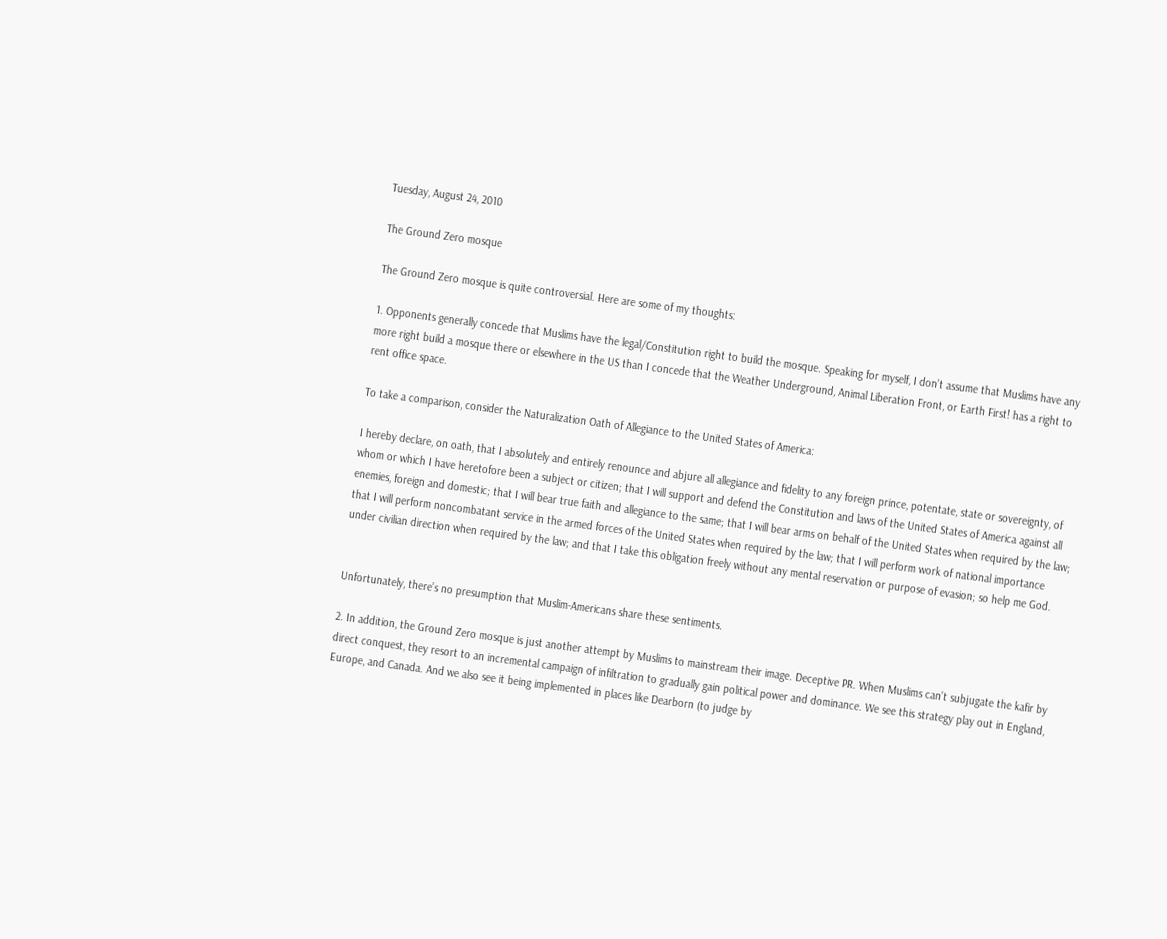Tuesday, August 24, 2010

The Ground Zero mosque

The Ground Zero mosque is quite controversial. Here are some of my thoughts:

1. Opponents generally concede that Muslims have the legal/Constitution right to build the mosque. Speaking for myself, I don’t assume that Muslims have any more right build a mosque there or elsewhere in the US than I concede that the Weather Underground, Animal Liberation Front, or Earth First! has a right to rent office space.

To take a comparison, consider the Naturalization Oath of Allegiance to the United States of America:

I hereby declare, on oath, that I absolutely and entirely renounce and abjure all allegiance and fidelity to any foreign prince, potentate, state or sovereignty, of whom or which I have heretofore been a subject or citizen; that I will support and defend the Constitution and laws of the United States of America against all enemies, foreign and domestic; that I will bear true faith and allegiance to the same; that I will bear arms on behalf of the United States when required by the law; that I will perform noncombatant service in the armed forces of the United States when required by the law; that I will perform work of national importance under civilian direction when required by the law; and that I take this obligation freely without any mental reservation or purpose of evasion; so help me God.


Unfortunately, there’s no presumption that Muslim-Americans share these sentiments.

2. In addition, the Ground Zero mosque is just another attempt by Muslims to mainstream their image. Deceptive PR. When Muslims can’t subjugate the kafir by direct conquest, they resort to an incremental campaign of infiltration to gradually gain political power and dominance. We see this strategy play out in England, Europe, and Canada. And we also see it being implemented in places like Dearborn (to judge by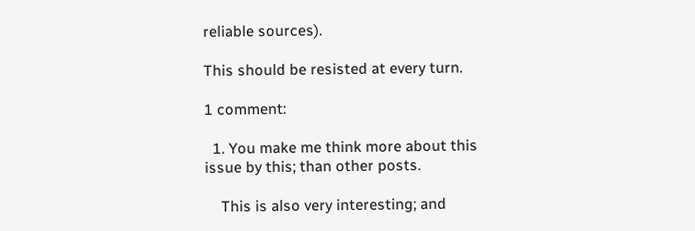reliable sources).

This should be resisted at every turn.

1 comment:

  1. You make me think more about this issue by this; than other posts.

    This is also very interesting; and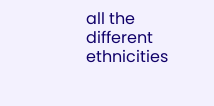all the different ethnicities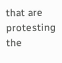that are protesting the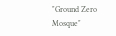"Ground Zero Mosque"